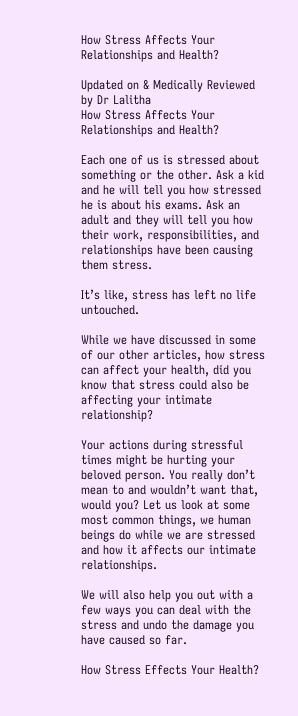How Stress Affects Your Relationships and Health?

Updated on & Medically Reviewed by Dr Lalitha
How Stress Affects Your Relationships and Health?

Each one of us is stressed about something or the other. Ask a kid and he will tell you how stressed he is about his exams. Ask an adult and they will tell you how their work, responsibilities, and relationships have been causing them stress.

It’s like, stress has left no life untouched.

While we have discussed in some of our other articles, how stress can affect your health, did you know that stress could also be affecting your intimate relationship?

Your actions during stressful times might be hurting your beloved person. You really don’t mean to and wouldn’t want that, would you? Let us look at some most common things, we human beings do while we are stressed and how it affects our intimate relationships.

We will also help you out with a few ways you can deal with the stress and undo the damage you have caused so far.

How Stress Effects Your Health?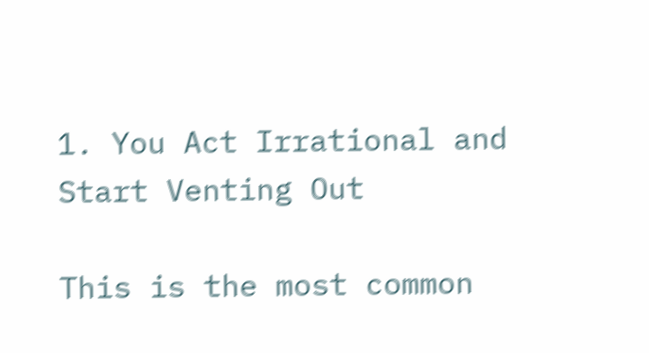1. You Act Irrational and Start Venting Out

This is the most common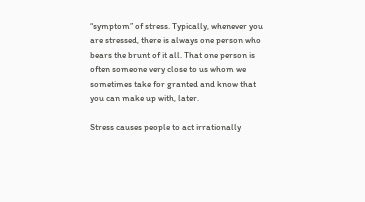“symptom” of stress. Typically, whenever you are stressed, there is always one person who bears the brunt of it all. That one person is often someone very close to us whom we sometimes take for granted and know that you can make up with, later.

Stress causes people to act irrationally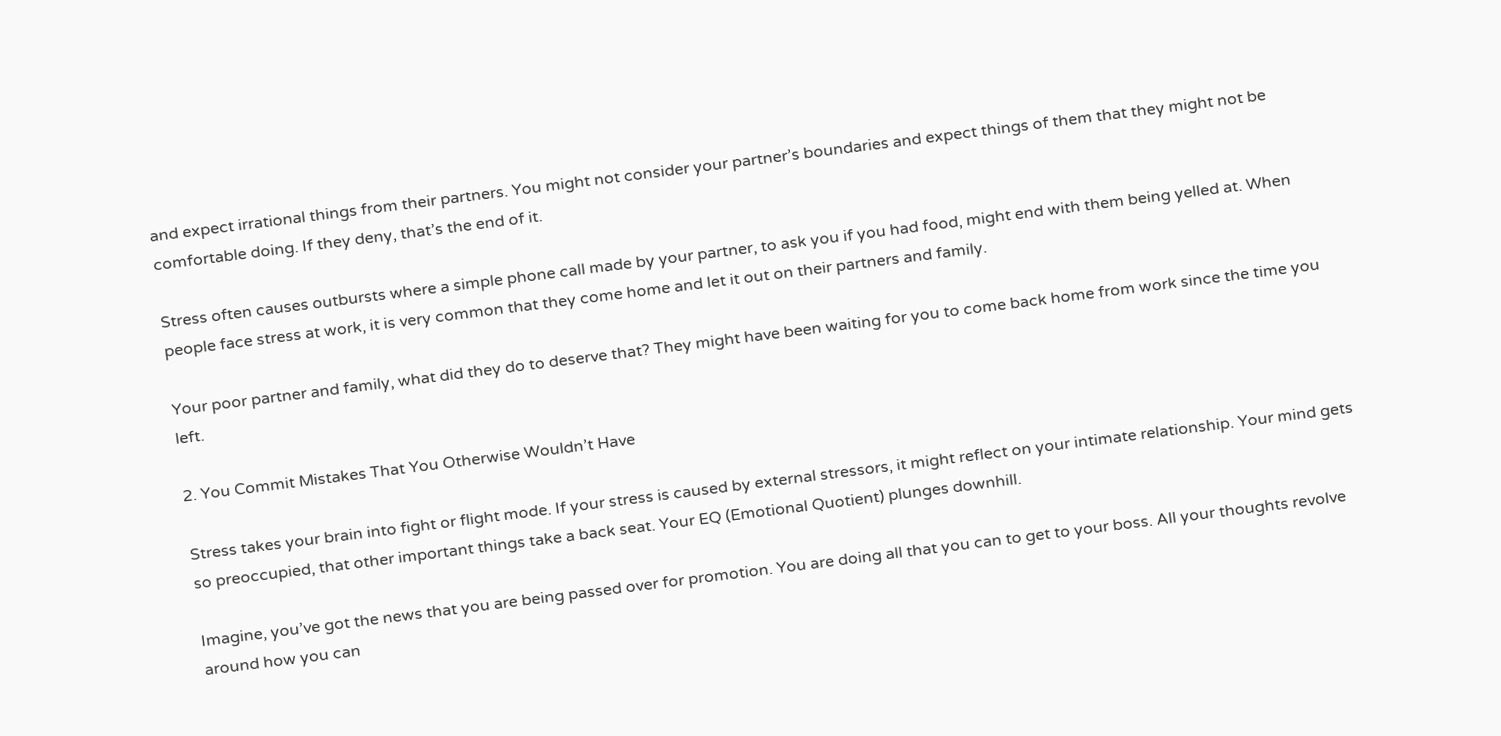and expect irrational things from their partners. You might not consider your partner’s boundaries and expect things of them that they might not be comfortable doing. If they deny, that’s the end of it.

Stress often causes outbursts where a simple phone call made by your partner, to ask you if you had food, might end with them being yelled at. When people face stress at work, it is very common that they come home and let it out on their partners and family.

Your poor partner and family, what did they do to deserve that? They might have been waiting for you to come back home from work since the time you left.

2. You Commit Mistakes That You Otherwise Wouldn’t Have

Stress takes your brain into fight or flight mode. If your stress is caused by external stressors, it might reflect on your intimate relationship. Your mind gets so preoccupied, that other important things take a back seat. Your EQ (Emotional Quotient) plunges downhill.

Imagine, you’ve got the news that you are being passed over for promotion. You are doing all that you can to get to your boss. All your thoughts revolve around how you can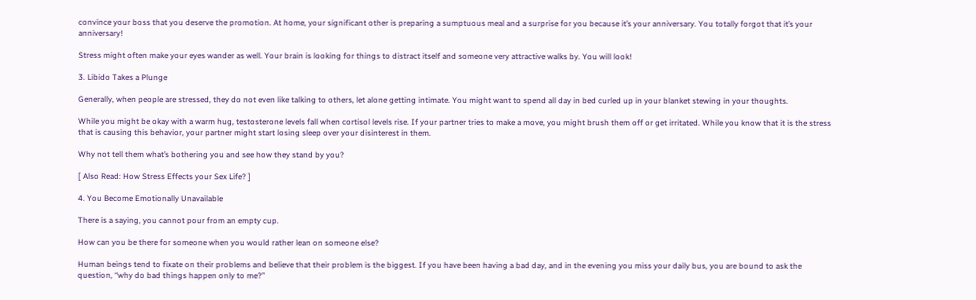convince your boss that you deserve the promotion. At home, your significant other is preparing a sumptuous meal and a surprise for you because it’s your anniversary. You totally forgot that it’s your anniversary!

Stress might often make your eyes wander as well. Your brain is looking for things to distract itself and someone very attractive walks by. You will look!

3. Libido Takes a Plunge

Generally, when people are stressed, they do not even like talking to others, let alone getting intimate. You might want to spend all day in bed curled up in your blanket stewing in your thoughts.

While you might be okay with a warm hug, testosterone levels fall when cortisol levels rise. If your partner tries to make a move, you might brush them off or get irritated. While you know that it is the stress that is causing this behavior, your partner might start losing sleep over your disinterest in them.

Why not tell them what’s bothering you and see how they stand by you?

[ Also Read: How Stress Effects your Sex Life? ]

4. You Become Emotionally Unavailable

There is a saying, you cannot pour from an empty cup.

How can you be there for someone when you would rather lean on someone else?

Human beings tend to fixate on their problems and believe that their problem is the biggest. If you have been having a bad day, and in the evening you miss your daily bus, you are bound to ask the question, “why do bad things happen only to me?”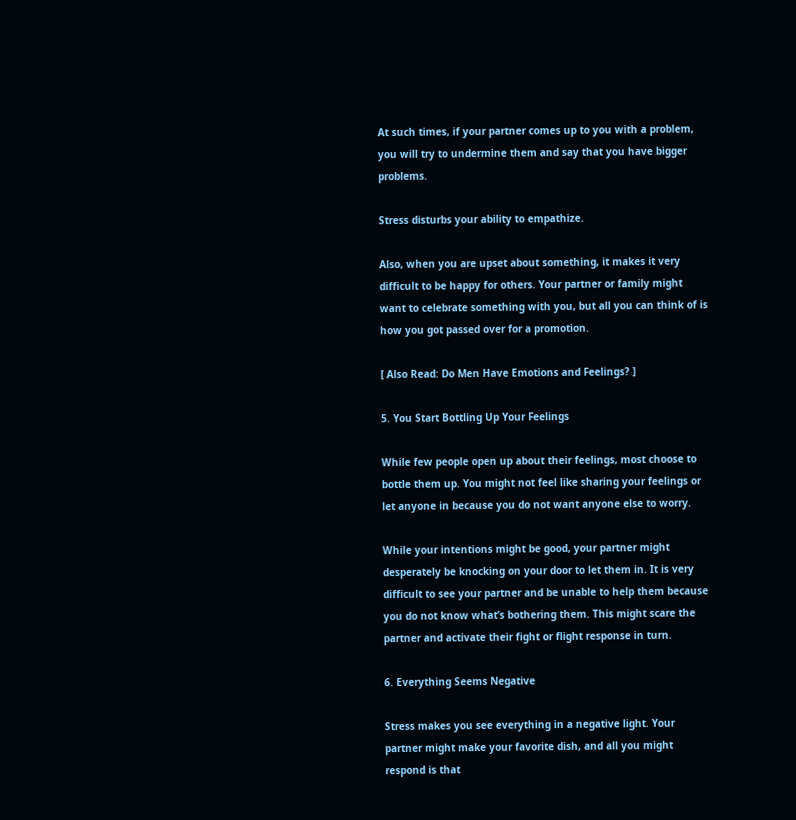At such times, if your partner comes up to you with a problem, you will try to undermine them and say that you have bigger problems.

Stress disturbs your ability to empathize.

Also, when you are upset about something, it makes it very difficult to be happy for others. Your partner or family might want to celebrate something with you, but all you can think of is how you got passed over for a promotion.

[ Also Read: Do Men Have Emotions and Feelings? ]

5. You Start Bottling Up Your Feelings

While few people open up about their feelings, most choose to bottle them up. You might not feel like sharing your feelings or let anyone in because you do not want anyone else to worry.

While your intentions might be good, your partner might desperately be knocking on your door to let them in. It is very difficult to see your partner and be unable to help them because you do not know what’s bothering them. This might scare the partner and activate their fight or flight response in turn.

6. Everything Seems Negative

Stress makes you see everything in a negative light. Your partner might make your favorite dish, and all you might respond is that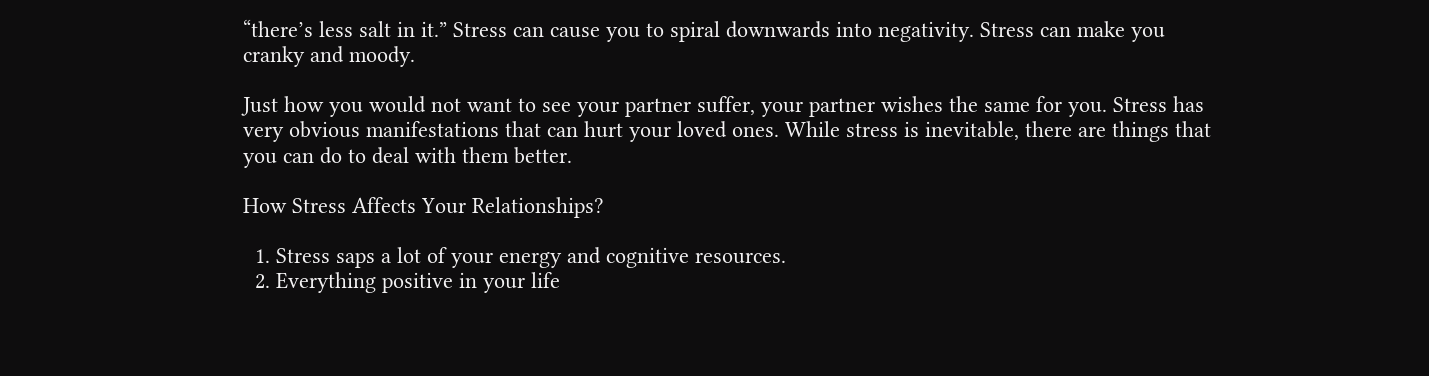“there’s less salt in it.” Stress can cause you to spiral downwards into negativity. Stress can make you cranky and moody.

Just how you would not want to see your partner suffer, your partner wishes the same for you. Stress has very obvious manifestations that can hurt your loved ones. While stress is inevitable, there are things that you can do to deal with them better.

How Stress Affects Your Relationships?

  1. Stress saps a lot of your energy and cognitive resources.
  2. Everything positive in your life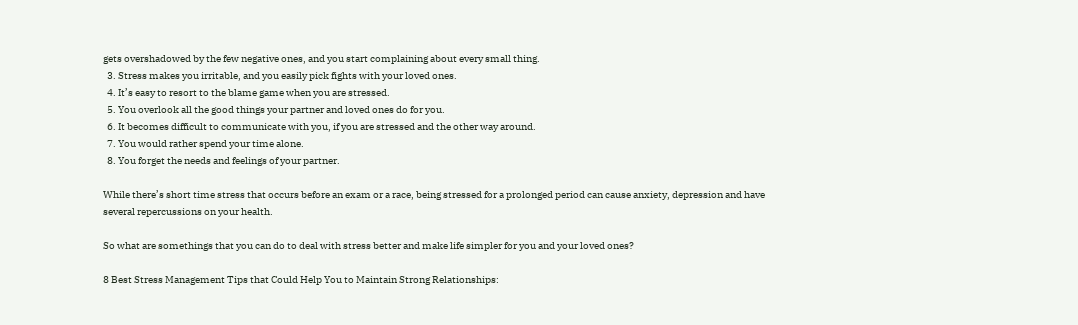gets overshadowed by the few negative ones, and you start complaining about every small thing.
  3. Stress makes you irritable, and you easily pick fights with your loved ones.
  4. It’s easy to resort to the blame game when you are stressed.
  5. You overlook all the good things your partner and loved ones do for you.
  6. It becomes difficult to communicate with you, if you are stressed and the other way around.
  7. You would rather spend your time alone.
  8. You forget the needs and feelings of your partner.

While there’s short time stress that occurs before an exam or a race, being stressed for a prolonged period can cause anxiety, depression and have several repercussions on your health.

So what are somethings that you can do to deal with stress better and make life simpler for you and your loved ones?

8 Best Stress Management Tips that Could Help You to Maintain Strong Relationships: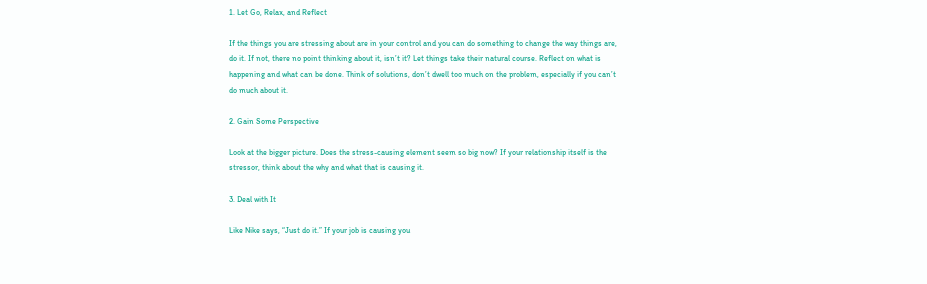1. Let Go, Relax, and Reflect

If the things you are stressing about are in your control and you can do something to change the way things are, do it. If not, there no point thinking about it, isn’t it? Let things take their natural course. Reflect on what is happening and what can be done. Think of solutions, don’t dwell too much on the problem, especially if you can’t do much about it.

2. Gain Some Perspective

Look at the bigger picture. Does the stress-causing element seem so big now? If your relationship itself is the stressor, think about the why and what that is causing it.

3. Deal with It

Like Nike says, “Just do it.” If your job is causing you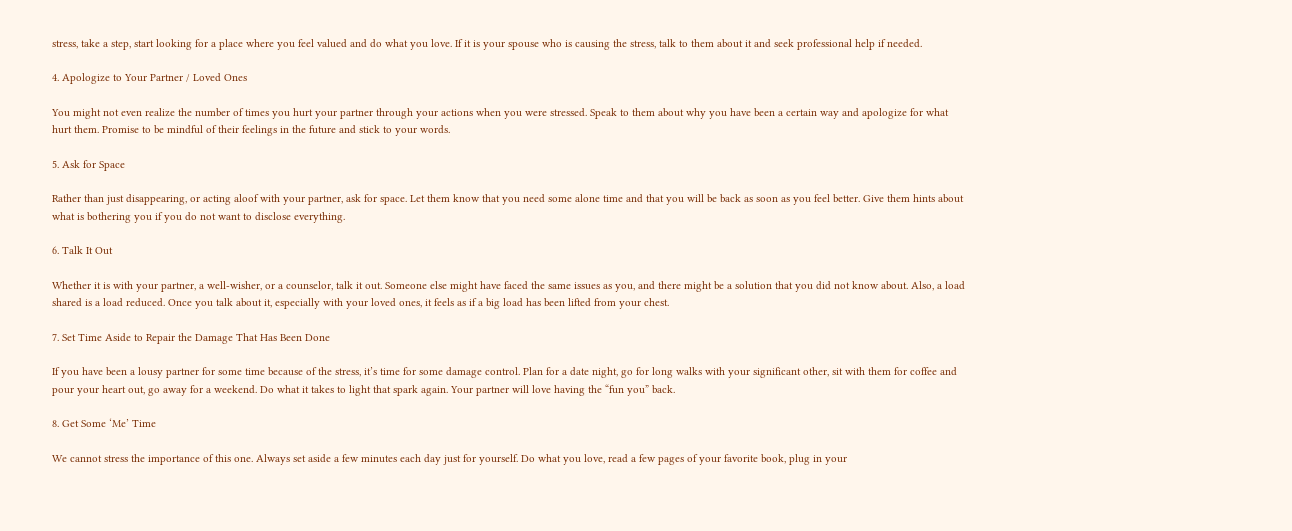stress, take a step, start looking for a place where you feel valued and do what you love. If it is your spouse who is causing the stress, talk to them about it and seek professional help if needed.

4. Apologize to Your Partner / Loved Ones

You might not even realize the number of times you hurt your partner through your actions when you were stressed. Speak to them about why you have been a certain way and apologize for what hurt them. Promise to be mindful of their feelings in the future and stick to your words.

5. Ask for Space

Rather than just disappearing, or acting aloof with your partner, ask for space. Let them know that you need some alone time and that you will be back as soon as you feel better. Give them hints about what is bothering you if you do not want to disclose everything.

6. Talk It Out

Whether it is with your partner, a well-wisher, or a counselor, talk it out. Someone else might have faced the same issues as you, and there might be a solution that you did not know about. Also, a load shared is a load reduced. Once you talk about it, especially with your loved ones, it feels as if a big load has been lifted from your chest.

7. Set Time Aside to Repair the Damage That Has Been Done

If you have been a lousy partner for some time because of the stress, it’s time for some damage control. Plan for a date night, go for long walks with your significant other, sit with them for coffee and pour your heart out, go away for a weekend. Do what it takes to light that spark again. Your partner will love having the “fun you” back.

8. Get Some ‘Me’ Time

We cannot stress the importance of this one. Always set aside a few minutes each day just for yourself. Do what you love, read a few pages of your favorite book, plug in your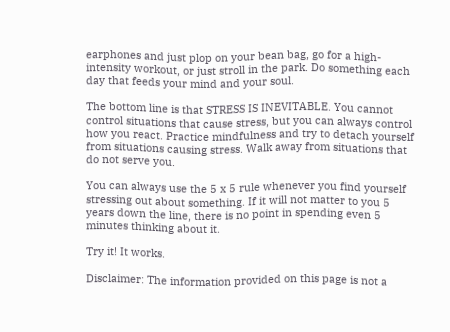earphones and just plop on your bean bag, go for a high-intensity workout, or just stroll in the park. Do something each day that feeds your mind and your soul.

The bottom line is that STRESS IS INEVITABLE. You cannot control situations that cause stress, but you can always control how you react. Practice mindfulness and try to detach yourself from situations causing stress. Walk away from situations that do not serve you.

You can always use the 5 x 5 rule whenever you find yourself stressing out about something. If it will not matter to you 5 years down the line, there is no point in spending even 5 minutes thinking about it.

Try it! It works.

Disclaimer: The information provided on this page is not a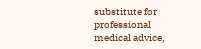substitute for professional medical advice,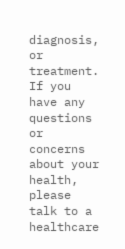diagnosis, or treatment. If you have any questions or concerns about your health, please talk to a healthcare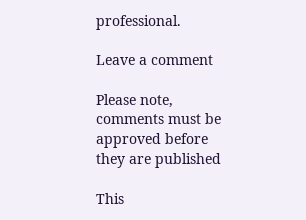professional.

Leave a comment

Please note, comments must be approved before they are published

This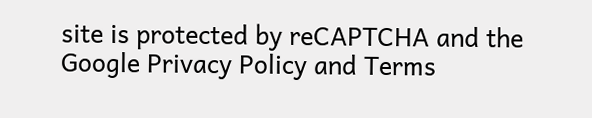site is protected by reCAPTCHA and the Google Privacy Policy and Terms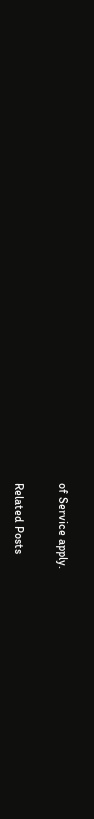of Service apply.

Related Posts